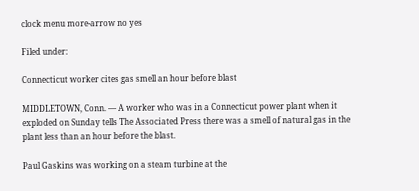clock menu more-arrow no yes

Filed under:

Connecticut worker cites gas smell an hour before blast

MIDDLETOWN, Conn. — A worker who was in a Connecticut power plant when it exploded on Sunday tells The Associated Press there was a smell of natural gas in the plant less than an hour before the blast.

Paul Gaskins was working on a steam turbine at the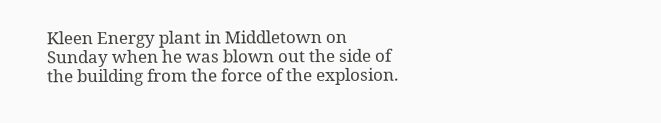Kleen Energy plant in Middletown on Sunday when he was blown out the side of the building from the force of the explosion.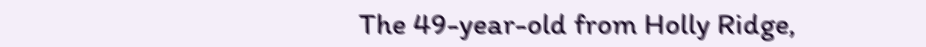The 49-year-old from Holly Ridge,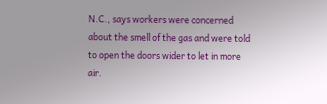N.C., says workers were concerned about the smell of the gas and were told to open the doors wider to let in more air.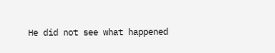He did not see what happened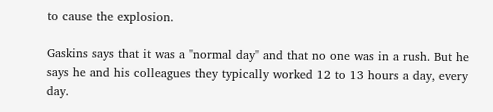to cause the explosion.

Gaskins says that it was a "normal day" and that no one was in a rush. But he says he and his colleagues they typically worked 12 to 13 hours a day, every day.